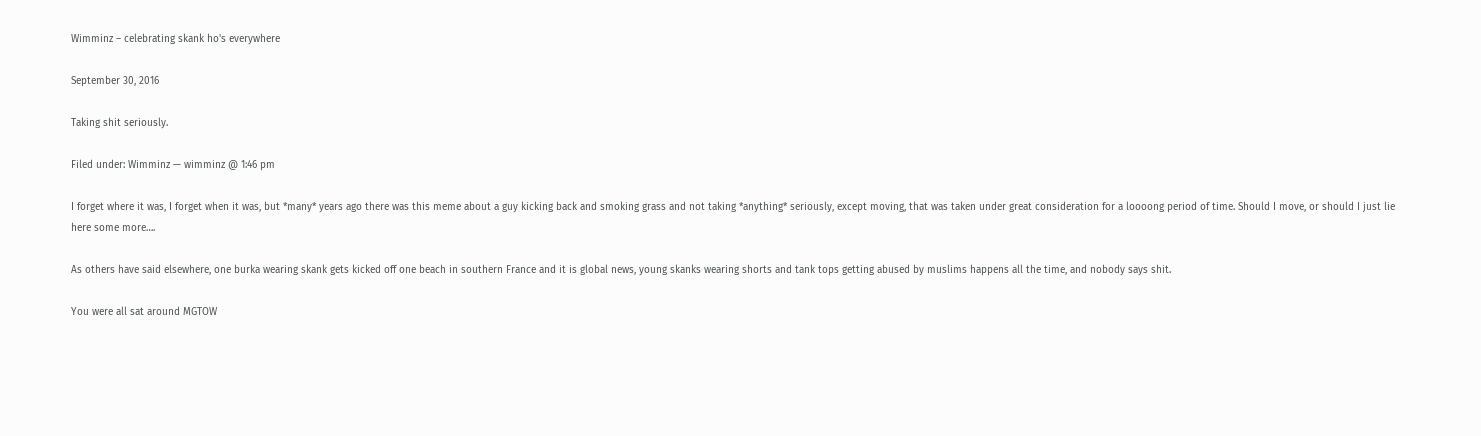Wimminz – celebrating skank ho's everywhere

September 30, 2016

Taking shit seriously.

Filed under: Wimminz — wimminz @ 1:46 pm

I forget where it was, I forget when it was, but *many* years ago there was this meme about a guy kicking back and smoking grass and not taking *anything* seriously, except moving, that was taken under great consideration for a loooong period of time. Should I move, or should I just lie here some more….

As others have said elsewhere, one burka wearing skank gets kicked off one beach in southern France and it is global news, young skanks wearing shorts and tank tops getting abused by muslims happens all the time, and nobody says shit.

You were all sat around MGTOW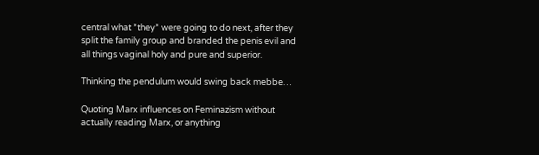central what *they* were going to do next, after they split the family group and branded the penis evil and all things vaginal holy and pure and superior.

Thinking the pendulum would swing back mebbe…

Quoting Marx influences on Feminazism without actually reading Marx, or anything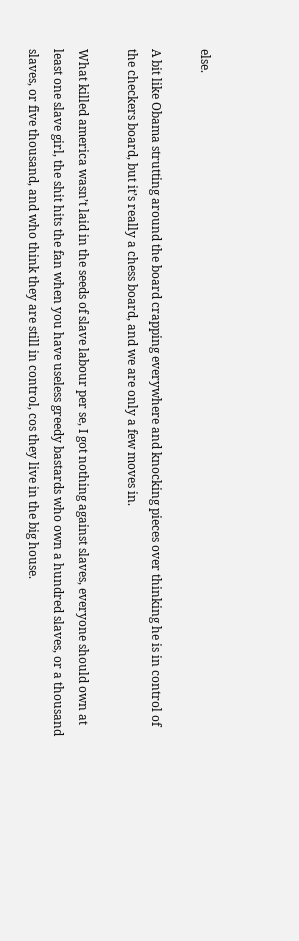else.

A bit like Obama strutting around the board crapping everywhere and knocking pieces over thinking he is in control of the checkers board, but it’s really a chess board, and we are only a few moves in.

What killed america wasn’t laid in the seeds of slave labour per se, I got nothing against slaves, everyone should own at least one slave girl, the shit hits the fan when you have useless greedy bastards who own a hundred slaves, or a thousand slaves, or five thousand, and who think they are still in control, cos they live in the big house.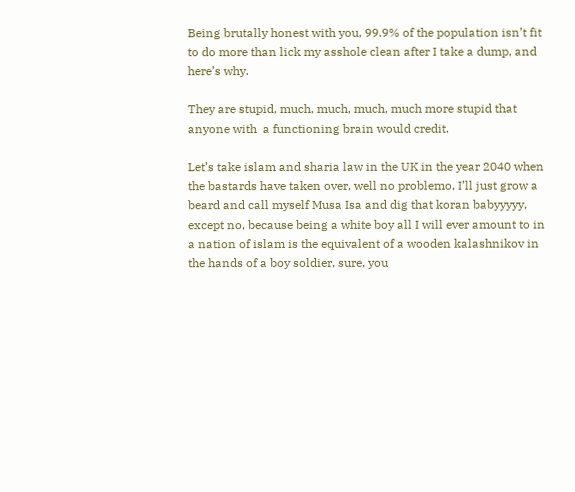Being brutally honest with you, 99.9% of the population isn’t fit to do more than lick my asshole clean after I take a dump, and here’s why.

They are stupid, much, much, much, much more stupid that anyone with  a functioning brain would credit.

Let’s take islam and sharia law in the UK in the year 2040 when the bastards have taken over, well no problemo, I’ll just grow a beard and call myself Musa Isa and dig that koran babyyyyy, except no, because being a white boy all I will ever amount to in a nation of islam is the equivalent of a wooden kalashnikov in the hands of a boy soldier, sure, you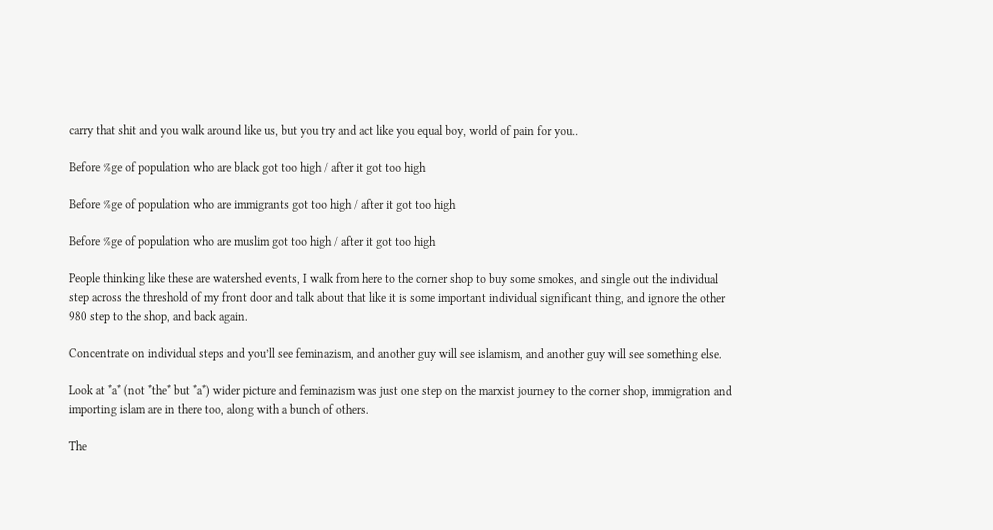carry that shit and you walk around like us, but you try and act like you equal boy, world of pain for you..

Before %ge of population who are black got too high / after it got too high

Before %ge of population who are immigrants got too high / after it got too high

Before %ge of population who are muslim got too high / after it got too high

People thinking like these are watershed events, I walk from here to the corner shop to buy some smokes, and single out the individual step across the threshold of my front door and talk about that like it is some important individual significant thing, and ignore the other 980 step to the shop, and back again.

Concentrate on individual steps and you’ll see feminazism, and another guy will see islamism, and another guy will see something else.

Look at *a* (not *the* but *a*) wider picture and feminazism was just one step on the marxist journey to the corner shop, immigration and importing islam are in there too, along with a bunch of others.

The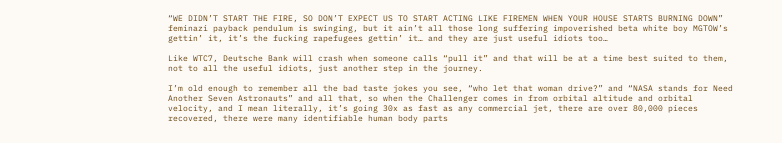“WE DIDN’T START THE FIRE, SO DON’T EXPECT US TO START ACTING LIKE FIREMEN WHEN YOUR HOUSE STARTS BURNING DOWN” feminazi payback pendulum is swinging, but it ain’t all those long suffering impoverished beta white boy MGTOW’s gettin’ it, it’s the fucking rapefugees gettin’ it… and they are just useful idiots too…

Like WTC7, Deutsche Bank will crash when someone calls “pull it” and that will be at a time best suited to them, not to all the useful idiots, just another step in the journey.

I’m old enough to remember all the bad taste jokes you see, “who let that woman drive?” and “NASA stands for Need Another Seven Astronauts” and all that, so when the Challenger comes in from orbital altitude and orbital velocity, and I mean literally, it’s going 30x as fast as any commercial jet, there are over 80,000 pieces recovered, there were many identifiable human body parts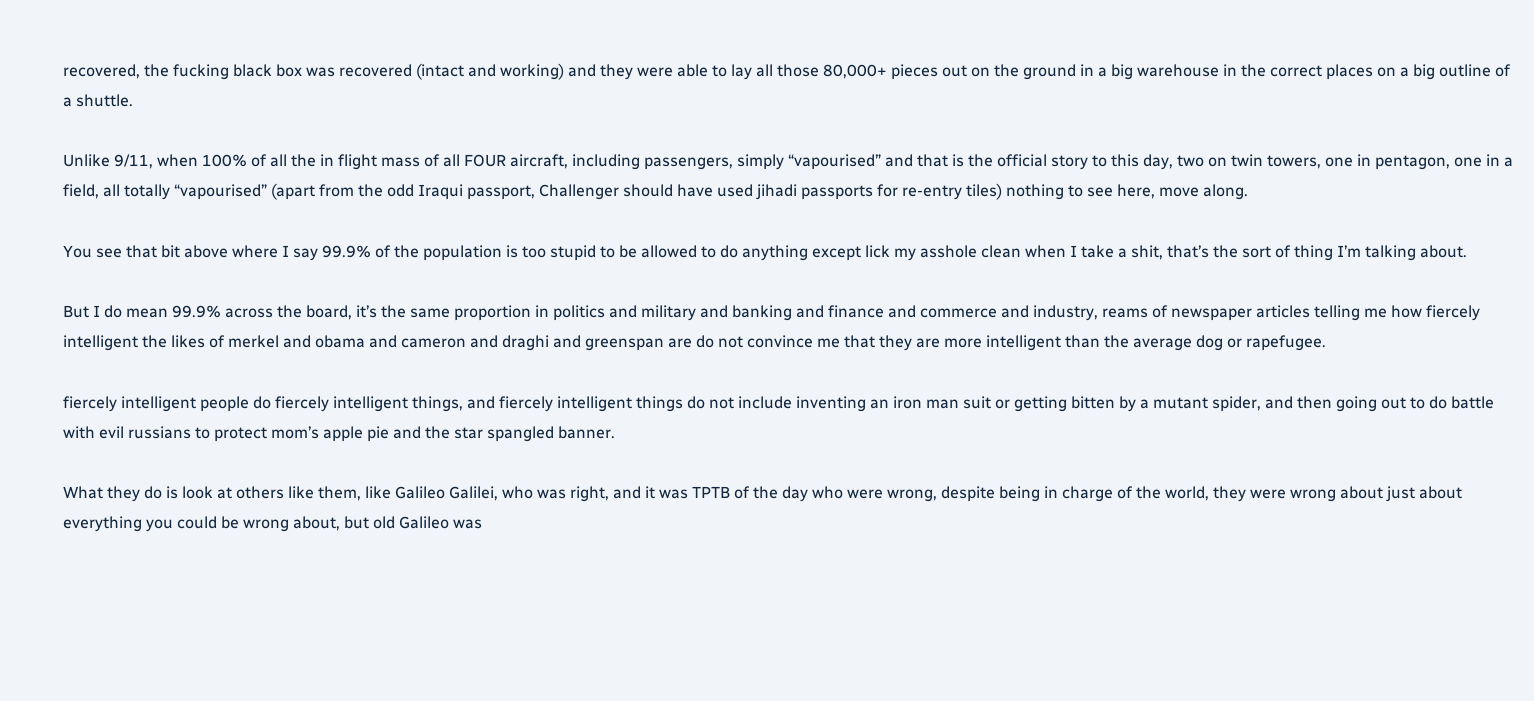recovered, the fucking black box was recovered (intact and working) and they were able to lay all those 80,000+ pieces out on the ground in a big warehouse in the correct places on a big outline of a shuttle.

Unlike 9/11, when 100% of all the in flight mass of all FOUR aircraft, including passengers, simply “vapourised” and that is the official story to this day, two on twin towers, one in pentagon, one in a field, all totally “vapourised” (apart from the odd Iraqui passport, Challenger should have used jihadi passports for re-entry tiles) nothing to see here, move along.

You see that bit above where I say 99.9% of the population is too stupid to be allowed to do anything except lick my asshole clean when I take a shit, that’s the sort of thing I’m talking about.

But I do mean 99.9% across the board, it’s the same proportion in politics and military and banking and finance and commerce and industry, reams of newspaper articles telling me how fiercely intelligent the likes of merkel and obama and cameron and draghi and greenspan are do not convince me that they are more intelligent than the average dog or rapefugee.

fiercely intelligent people do fiercely intelligent things, and fiercely intelligent things do not include inventing an iron man suit or getting bitten by a mutant spider, and then going out to do battle with evil russians to protect mom’s apple pie and the star spangled banner.

What they do is look at others like them, like Galileo Galilei, who was right, and it was TPTB of the day who were wrong, despite being in charge of the world, they were wrong about just about everything you could be wrong about, but old Galileo was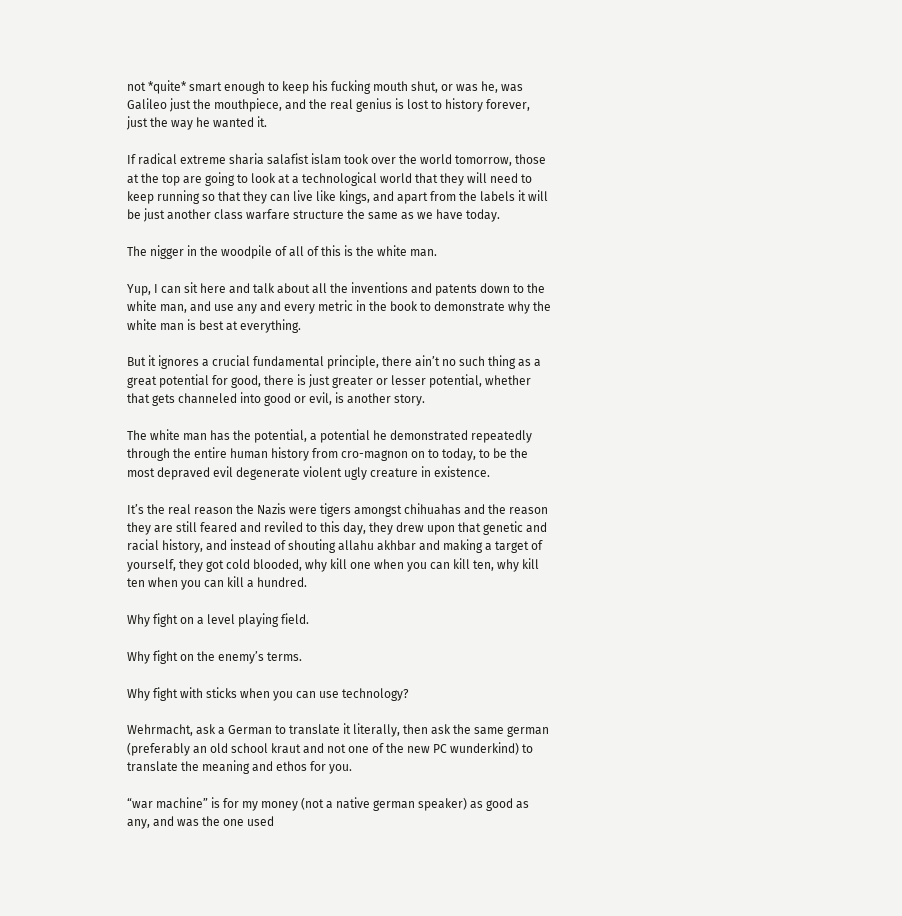not *quite* smart enough to keep his fucking mouth shut, or was he, was Galileo just the mouthpiece, and the real genius is lost to history forever, just the way he wanted it.

If radical extreme sharia salafist islam took over the world tomorrow, those at the top are going to look at a technological world that they will need to keep running so that they can live like kings, and apart from the labels it will be just another class warfare structure the same as we have today.

The nigger in the woodpile of all of this is the white man.

Yup, I can sit here and talk about all the inventions and patents down to the white man, and use any and every metric in the book to demonstrate why the white man is best at everything.

But it ignores a crucial fundamental principle, there ain’t no such thing as a great potential for good, there is just greater or lesser potential, whether that gets channeled into good or evil, is another story.

The white man has the potential, a potential he demonstrated repeatedly through the entire human history from cro-magnon on to today, to be the most depraved evil degenerate violent ugly creature in existence.

It’s the real reason the Nazis were tigers amongst chihuahas and the reason they are still feared and reviled to this day, they drew upon that genetic and racial history, and instead of shouting allahu akhbar and making a target of yourself, they got cold blooded, why kill one when you can kill ten, why kill ten when you can kill a hundred.

Why fight on a level playing field.

Why fight on the enemy’s terms.

Why fight with sticks when you can use technology?

Wehrmacht, ask a German to translate it literally, then ask the same german (preferably an old school kraut and not one of the new PC wunderkind) to translate the meaning and ethos for you.

“war machine” is for my money (not a native german speaker) as good as any, and was the one used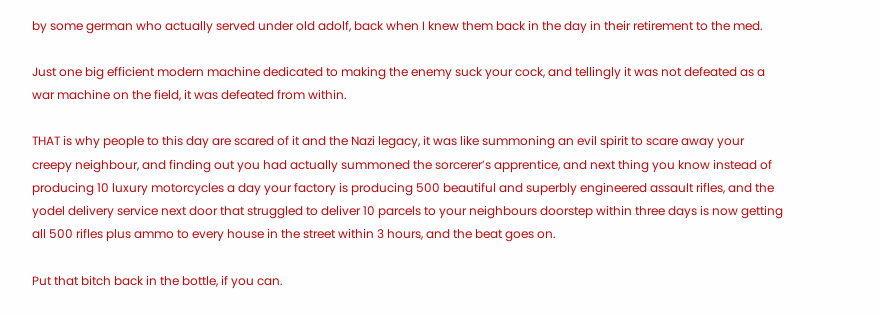by some german who actually served under old adolf, back when I knew them back in the day in their retirement to the med.

Just one big efficient modern machine dedicated to making the enemy suck your cock, and tellingly it was not defeated as a war machine on the field, it was defeated from within.

THAT is why people to this day are scared of it and the Nazi legacy, it was like summoning an evil spirit to scare away your creepy neighbour, and finding out you had actually summoned the sorcerer’s apprentice, and next thing you know instead of producing 10 luxury motorcycles a day your factory is producing 500 beautiful and superbly engineered assault rifles, and the yodel delivery service next door that struggled to deliver 10 parcels to your neighbours doorstep within three days is now getting all 500 rifles plus ammo to every house in the street within 3 hours, and the beat goes on.

Put that bitch back in the bottle, if you can.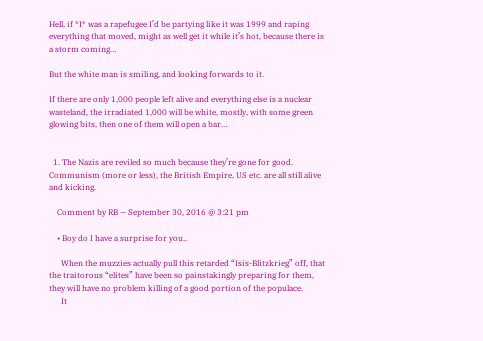Hell, if *I* was a rapefugee I’d be partying like it was 1999 and raping everything that moved, might as well get it while it’s hot, because there is a storm coming…

But the white man is smiling, and looking forwards to it.

If there are only 1,000 people left alive and everything else is a nuclear wasteland, the irradiated 1,000 will be white, mostly, with some green glowing bits, then one of them will open a bar…


  1. The Nazis are reviled so much because they’re gone for good. Communism (more or less), the British Empire, US etc. are all still alive and kicking.

    Comment by RB — September 30, 2016 @ 3:21 pm

    • Boy do I have a surprise for you..

      When the muzzies actually pull this retarded “Isis-Blitzkrieg” off, that the traitorous “elites” have been so painstakingly preparing for them, they will have no problem killing of a good portion of the populace.
      It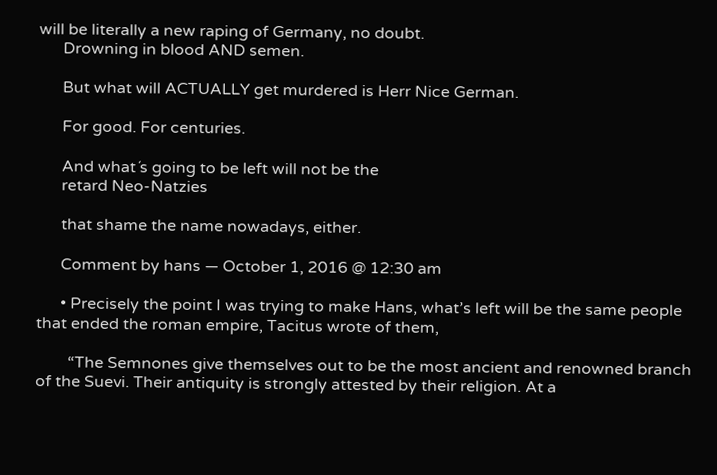will be literally a new raping of Germany, no doubt.
      Drowning in blood AND semen.

      But what will ACTUALLY get murdered is Herr Nice German.

      For good. For centuries.

      And what´s going to be left will not be the
      retard Neo-Natzies

      that shame the name nowadays, either.

      Comment by hans — October 1, 2016 @ 12:30 am

      • Precisely the point I was trying to make Hans, what’s left will be the same people that ended the roman empire, Tacitus wrote of them,

        “The Semnones give themselves out to be the most ancient and renowned branch of the Suevi. Their antiquity is strongly attested by their religion. At a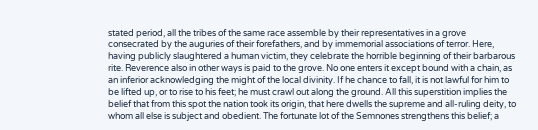stated period, all the tribes of the same race assemble by their representatives in a grove consecrated by the auguries of their forefathers, and by immemorial associations of terror. Here, having publicly slaughtered a human victim, they celebrate the horrible beginning of their barbarous rite. Reverence also in other ways is paid to the grove. No one enters it except bound with a chain, as an inferior acknowledging the might of the local divinity. If he chance to fall, it is not lawful for him to be lifted up, or to rise to his feet; he must crawl out along the ground. All this superstition implies the belief that from this spot the nation took its origin, that here dwells the supreme and all-ruling deity, to whom all else is subject and obedient. The fortunate lot of the Semnones strengthens this belief; a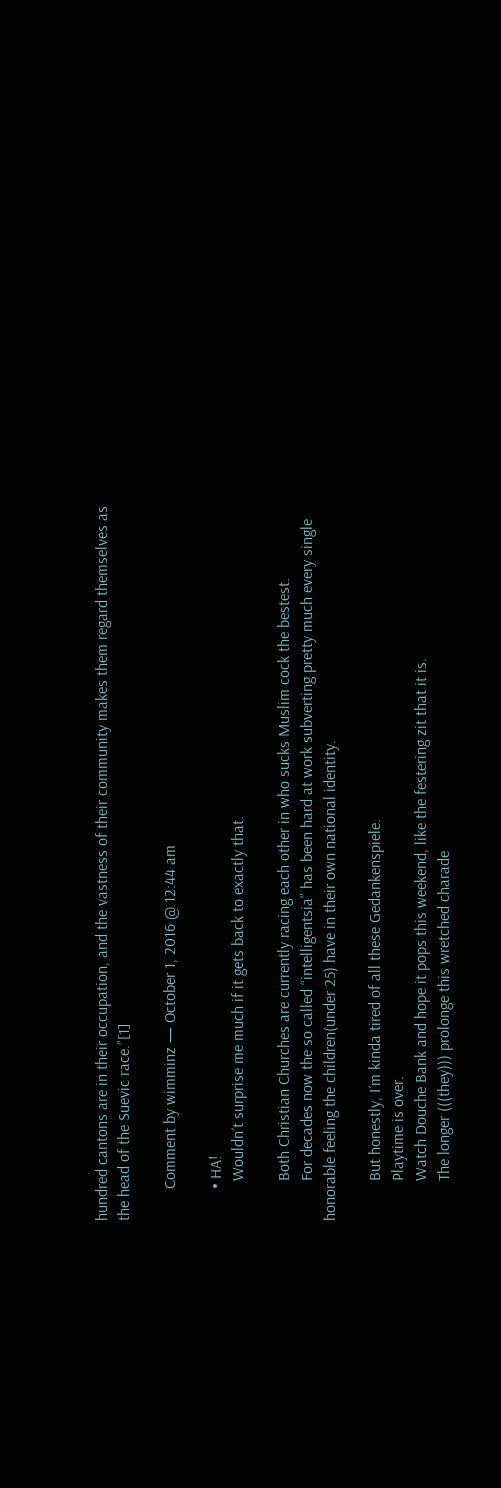hundred cantons are in their occupation, and the vastness of their community makes them regard themselves as the head of the Suevic race.”[1]

        Comment by wimminz — October 1, 2016 @ 12:44 am

        • HA!
          Wouldn´t surprise me much if it gets back to exactly that.

          Both Christian Churches are currently racing each other in who sucks Muslim cock the bestest.
          For decades now the so called “intelligentsia” has been hard at work subverting pretty much every single honorable feeling the children(under 25) have in their own national identity.

          But honestly, I´m kinda tired of all these Gedankenspiele.
          Playtime is over.
          Watch Douche Bank and hope it pops this weekend, like the festering zit that it is.
          The longer (((they))) prolonge this wretched charade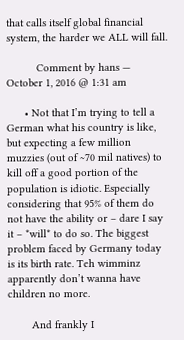that calls itself global financial system, the harder we ALL will fall.

          Comment by hans — October 1, 2016 @ 1:31 am

      • Not that I’m trying to tell a German what his country is like, but expecting a few million muzzies (out of ~70 mil natives) to kill off a good portion of the population is idiotic. Especially considering that 95% of them do not have the ability or – dare I say it – *will* to do so. The biggest problem faced by Germany today is its birth rate. Teh wimminz apparently don’t wanna have children no more.

        And frankly I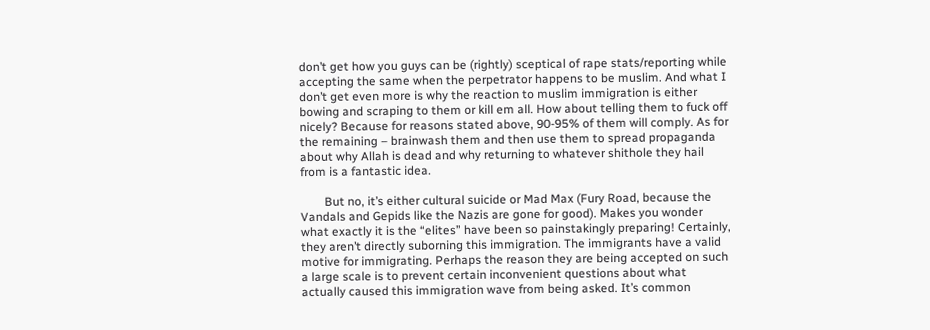don’t get how you guys can be (rightly) sceptical of rape stats/reporting while accepting the same when the perpetrator happens to be muslim. And what I don’t get even more is why the reaction to muslim immigration is either bowing and scraping to them or kill em all. How about telling them to fuck off nicely? Because for reasons stated above, 90-95% of them will comply. As for the remaining – brainwash them and then use them to spread propaganda about why Allah is dead and why returning to whatever shithole they hail from is a fantastic idea.

        But no, it’s either cultural suicide or Mad Max (Fury Road, because the Vandals and Gepids like the Nazis are gone for good). Makes you wonder what exactly it is the “elites” have been so painstakingly preparing! Certainly, they aren’t directly suborning this immigration. The immigrants have a valid motive for immigrating. Perhaps the reason they are being accepted on such a large scale is to prevent certain inconvenient questions about what actually caused this immigration wave from being asked. It’s common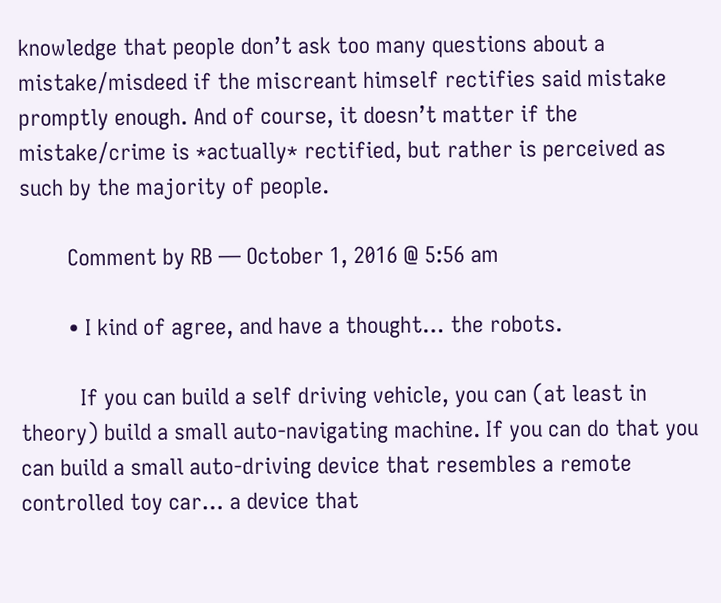knowledge that people don’t ask too many questions about a mistake/misdeed if the miscreant himself rectifies said mistake promptly enough. And of course, it doesn’t matter if the mistake/crime is *actually* rectified, but rather is perceived as such by the majority of people.

        Comment by RB — October 1, 2016 @ 5:56 am

        • I kind of agree, and have a thought… the robots.

          If you can build a self driving vehicle, you can (at least in theory) build a small auto-navigating machine. If you can do that you can build a small auto-driving device that resembles a remote controlled toy car… a device that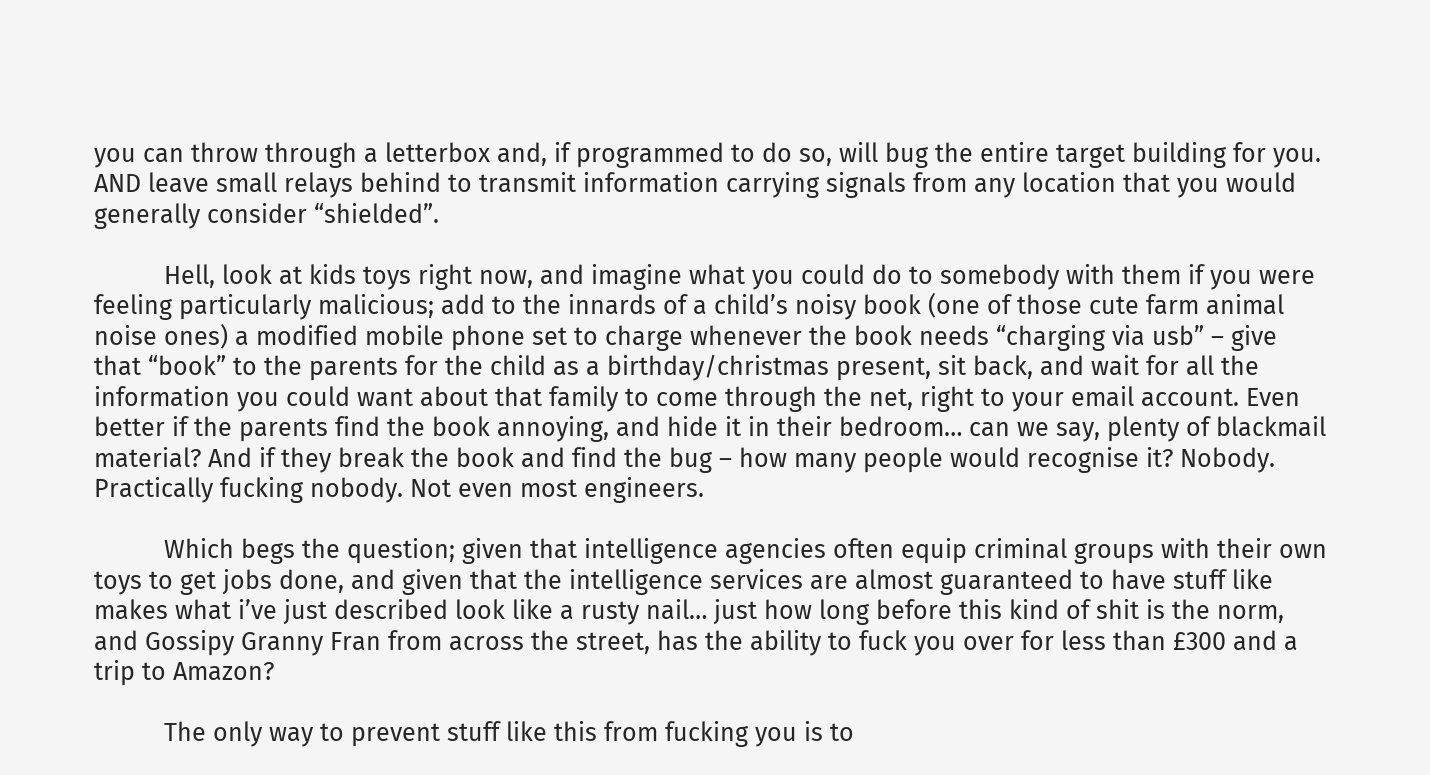you can throw through a letterbox and, if programmed to do so, will bug the entire target building for you. AND leave small relays behind to transmit information carrying signals from any location that you would generally consider “shielded”.

          Hell, look at kids toys right now, and imagine what you could do to somebody with them if you were feeling particularly malicious; add to the innards of a child’s noisy book (one of those cute farm animal noise ones) a modified mobile phone set to charge whenever the book needs “charging via usb” – give that “book” to the parents for the child as a birthday/christmas present, sit back, and wait for all the information you could want about that family to come through the net, right to your email account. Even better if the parents find the book annoying, and hide it in their bedroom… can we say, plenty of blackmail material? And if they break the book and find the bug – how many people would recognise it? Nobody. Practically fucking nobody. Not even most engineers.

          Which begs the question; given that intelligence agencies often equip criminal groups with their own toys to get jobs done, and given that the intelligence services are almost guaranteed to have stuff like makes what i’ve just described look like a rusty nail… just how long before this kind of shit is the norm, and Gossipy Granny Fran from across the street, has the ability to fuck you over for less than £300 and a trip to Amazon?

          The only way to prevent stuff like this from fucking you is to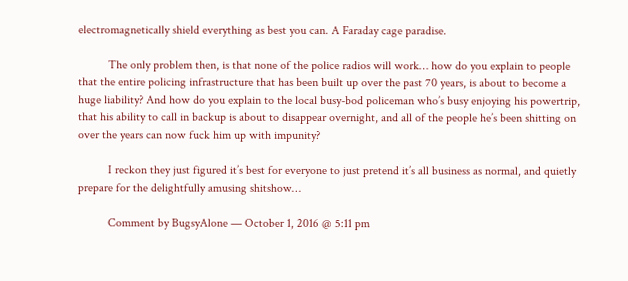electromagnetically shield everything as best you can. A Faraday cage paradise.

          The only problem then, is that none of the police radios will work… how do you explain to people that the entire policing infrastructure that has been built up over the past 70 years, is about to become a huge liability? And how do you explain to the local busy-bod policeman who’s busy enjoying his powertrip, that his ability to call in backup is about to disappear overnight, and all of the people he’s been shitting on over the years can now fuck him up with impunity?

          I reckon they just figured it’s best for everyone to just pretend it’s all business as normal, and quietly prepare for the delightfully amusing shitshow…

          Comment by BugsyAlone — October 1, 2016 @ 5:11 pm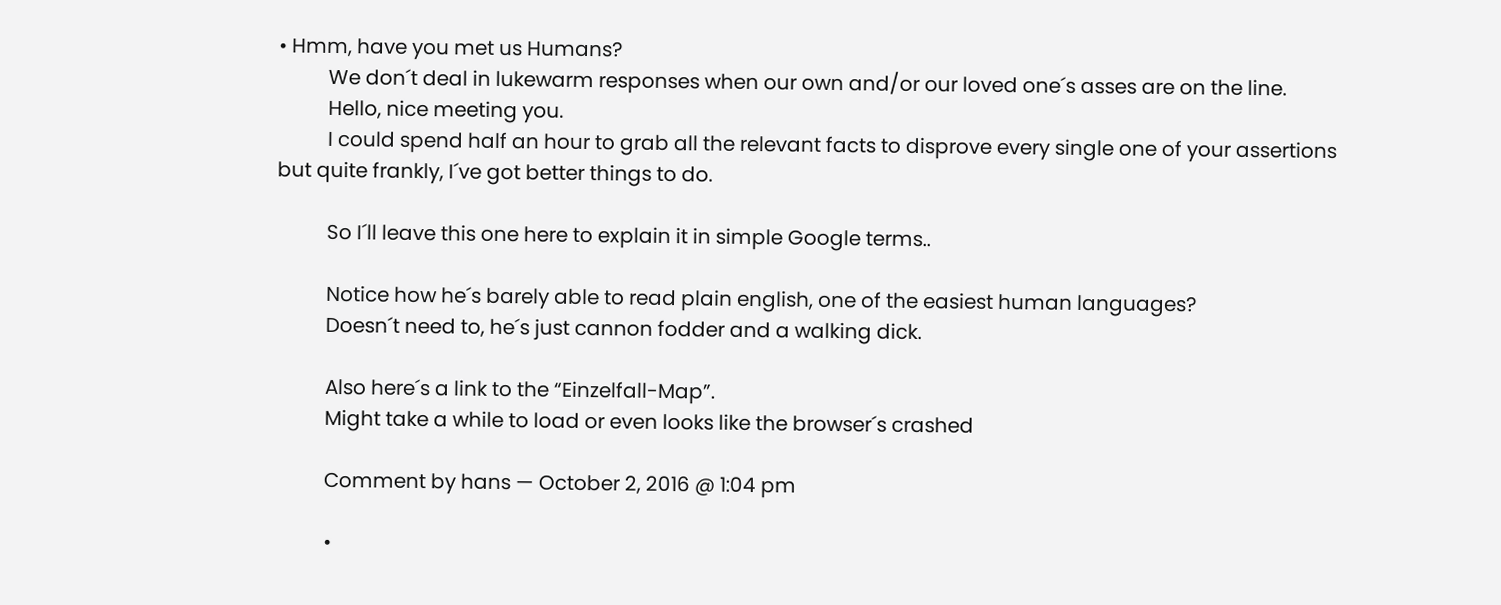• Hmm, have you met us Humans?
          We don´t deal in lukewarm responses when our own and/or our loved one´s asses are on the line.
          Hello, nice meeting you.
          I could spend half an hour to grab all the relevant facts to disprove every single one of your assertions but quite frankly, I´ve got better things to do.

          So I´ll leave this one here to explain it in simple Google terms..

          Notice how he´s barely able to read plain english, one of the easiest human languages?
          Doesn´t need to, he´s just cannon fodder and a walking dick.

          Also here´s a link to the “Einzelfall-Map”.
          Might take a while to load or even looks like the browser´s crashed

          Comment by hans — October 2, 2016 @ 1:04 pm

          •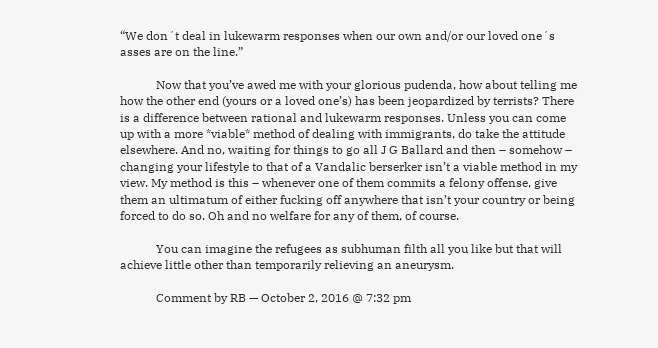“We don´t deal in lukewarm responses when our own and/or our loved one´s asses are on the line.”

            Now that you’ve awed me with your glorious pudenda, how about telling me how the other end (yours or a loved one’s) has been jeopardized by terrists? There is a difference between rational and lukewarm responses. Unless you can come up with a more *viable* method of dealing with immigrants, do take the attitude elsewhere. And no, waiting for things to go all J G Ballard and then – somehow – changing your lifestyle to that of a Vandalic berserker isn’t a viable method in my view. My method is this – whenever one of them commits a felony offense, give them an ultimatum of either fucking off anywhere that isn’t your country or being forced to do so. Oh and no welfare for any of them, of course.

            You can imagine the refugees as subhuman filth all you like but that will achieve little other than temporarily relieving an aneurysm.

            Comment by RB — October 2, 2016 @ 7:32 pm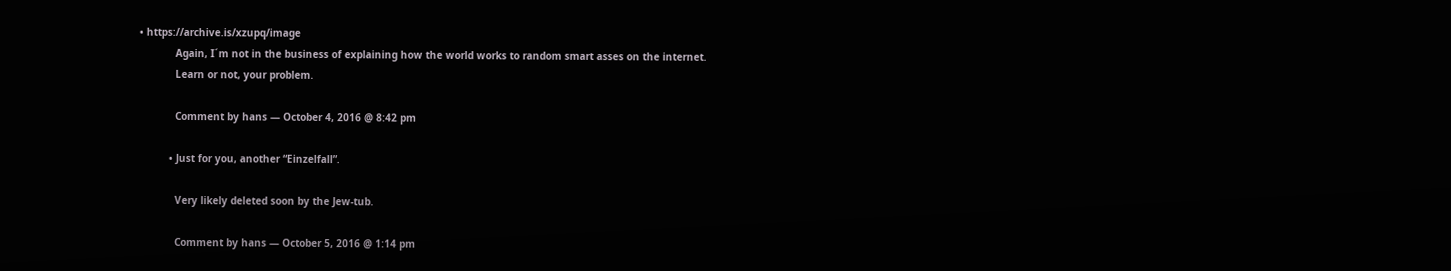• https://archive.is/xzupq/image
            Again, I´m not in the business of explaining how the world works to random smart asses on the internet.
            Learn or not, your problem.

            Comment by hans — October 4, 2016 @ 8:42 pm

          • Just for you, another “Einzelfall”.

            Very likely deleted soon by the Jew-tub.

            Comment by hans — October 5, 2016 @ 1:14 pm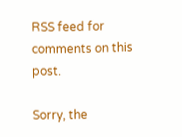RSS feed for comments on this post.

Sorry, the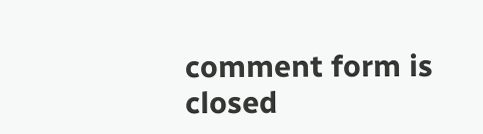comment form is closed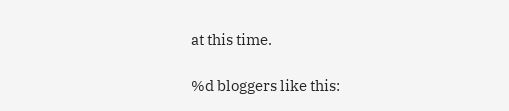at this time.

%d bloggers like this: